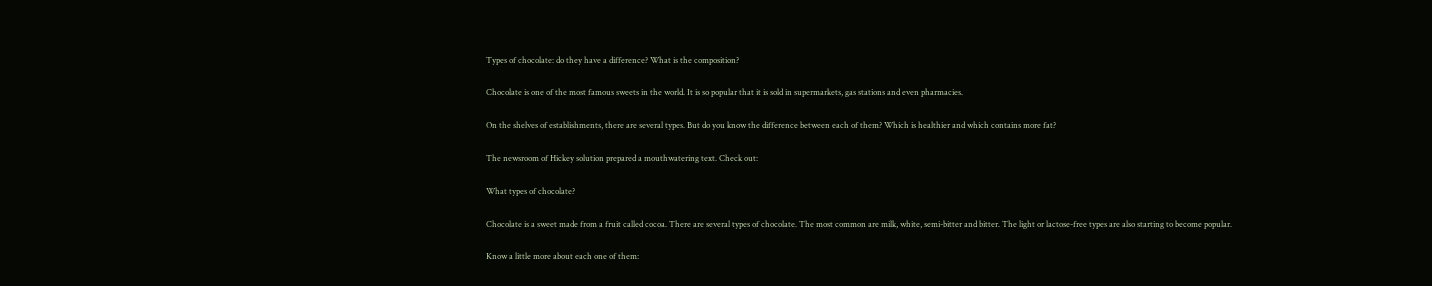Types of chocolate: do they have a difference? What is the composition?

Chocolate is one of the most famous sweets in the world. It is so popular that it is sold in supermarkets, gas stations and even pharmacies.

On the shelves of establishments, there are several types. But do you know the difference between each of them? Which is healthier and which contains more fat?

The newsroom of Hickey solution prepared a mouthwatering text. Check out:

What types of chocolate?

Chocolate is a sweet made from a fruit called cocoa. There are several types of chocolate. The most common are milk, white, semi-bitter and bitter. The light or lactose-free types are also starting to become popular.

Know a little more about each one of them: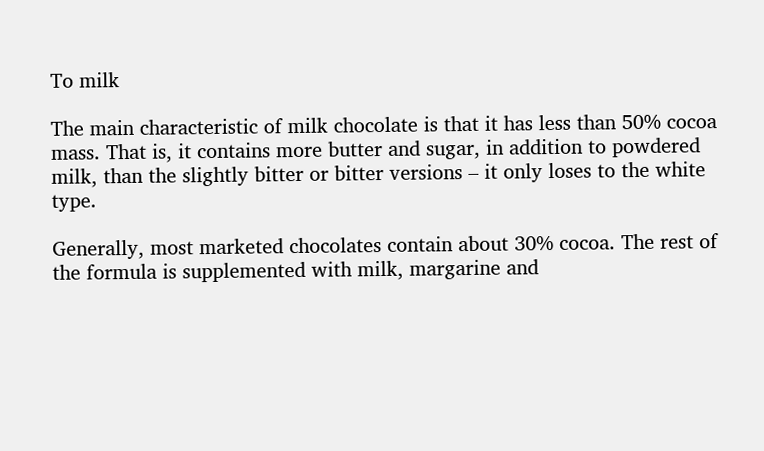To milk

The main characteristic of milk chocolate is that it has less than 50% cocoa mass. That is, it contains more butter and sugar, in addition to powdered milk, than the slightly bitter or bitter versions – it only loses to the white type.

Generally, most marketed chocolates contain about 30% cocoa. The rest of the formula is supplemented with milk, margarine and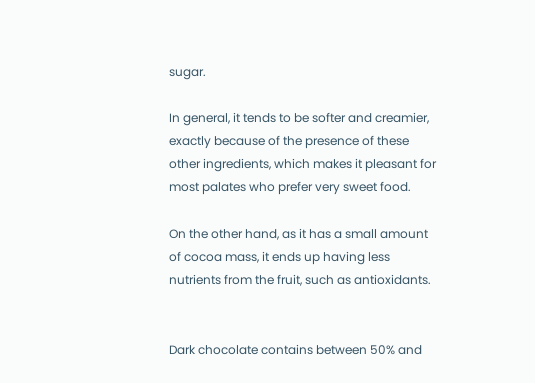sugar.

In general, it tends to be softer and creamier, exactly because of the presence of these other ingredients, which makes it pleasant for most palates who prefer very sweet food.

On the other hand, as it has a small amount of cocoa mass, it ends up having less nutrients from the fruit, such as antioxidants.


Dark chocolate contains between 50% and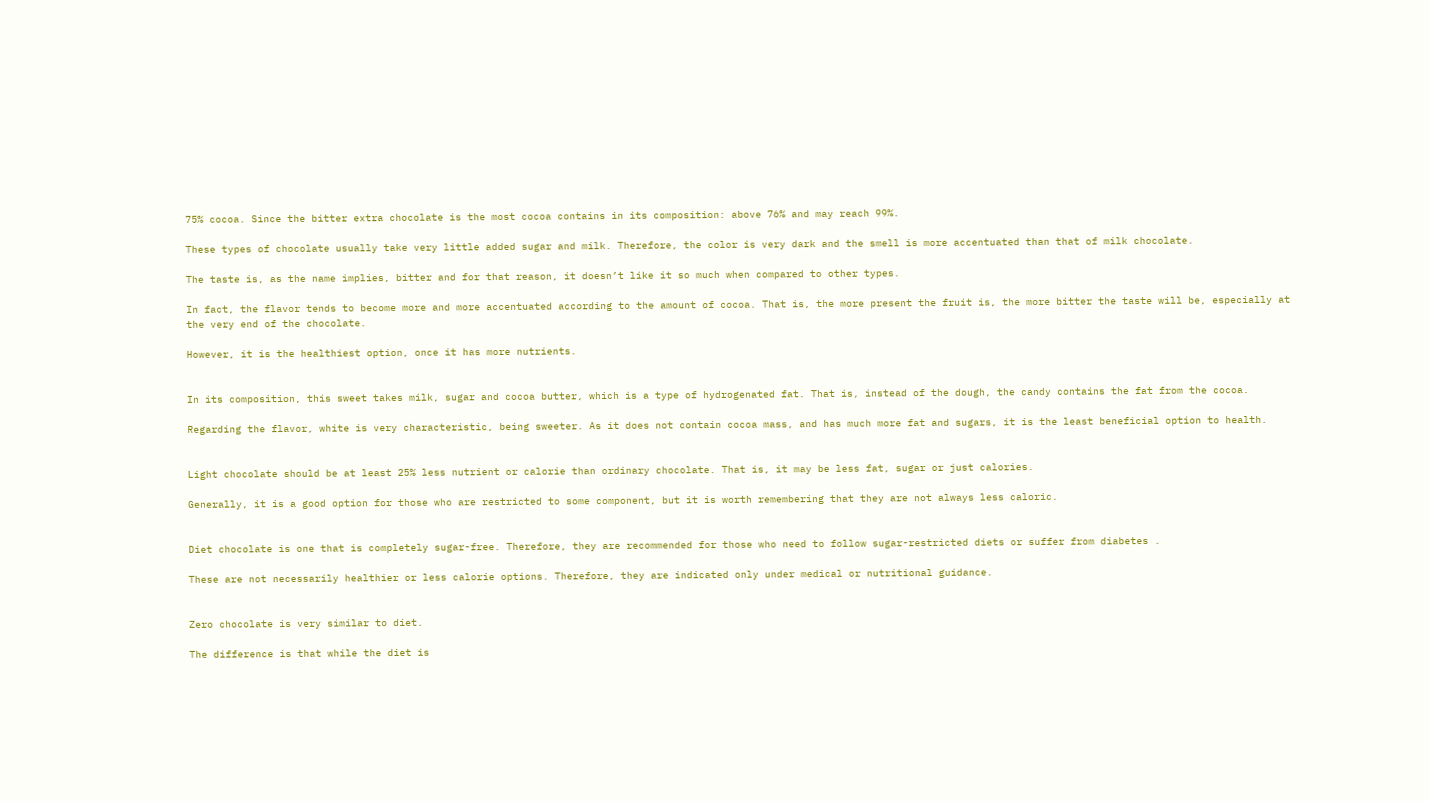75% cocoa. Since the bitter extra chocolate is the most cocoa contains in its composition: above 76% and may reach 99%.

These types of chocolate usually take very little added sugar and milk. Therefore, the color is very dark and the smell is more accentuated than that of milk chocolate.

The taste is, as the name implies, bitter and for that reason, it doesn’t like it so much when compared to other types.

In fact, the flavor tends to become more and more accentuated according to the amount of cocoa. That is, the more present the fruit is, the more bitter the taste will be, especially at the very end of the chocolate.

However, it is the healthiest option, once it has more nutrients.


In its composition, this sweet takes milk, sugar and cocoa butter, which is a type of hydrogenated fat. That is, instead of the dough, the candy contains the fat from the cocoa.

Regarding the flavor, white is very characteristic, being sweeter. As it does not contain cocoa mass, and has much more fat and sugars, it is the least beneficial option to health.


Light chocolate should be at least 25% less nutrient or calorie than ordinary chocolate. That is, it may be less fat, sugar or just calories.

Generally, it is a good option for those who are restricted to some component, but it is worth remembering that they are not always less caloric.


Diet chocolate is one that is completely sugar-free. Therefore, they are recommended for those who need to follow sugar-restricted diets or suffer from diabetes .

These are not necessarily healthier or less calorie options. Therefore, they are indicated only under medical or nutritional guidance.


Zero chocolate is very similar to diet.

The difference is that while the diet is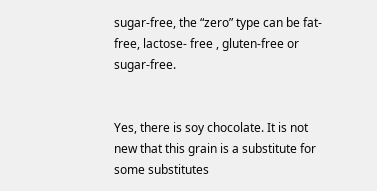sugar-free, the “zero” type can be fat-free, lactose- free , gluten-free or sugar-free.


Yes, there is soy chocolate. It is not new that this grain is a substitute for some substitutes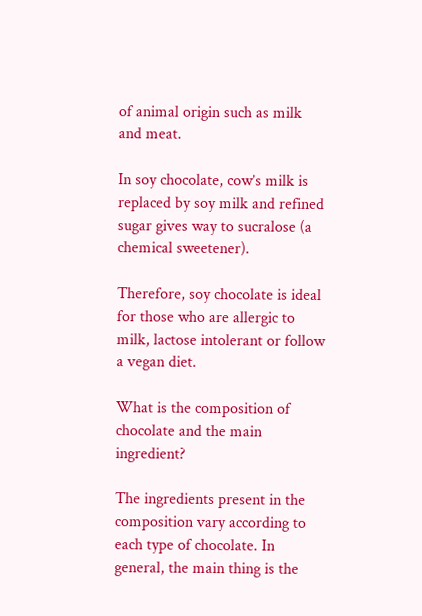of animal origin such as milk and meat.

In soy chocolate, cow’s milk is replaced by soy milk and refined sugar gives way to sucralose (a chemical sweetener).

Therefore, soy chocolate is ideal for those who are allergic to milk, lactose intolerant or follow a vegan diet.

What is the composition of chocolate and the main ingredient?

The ingredients present in the composition vary according to each type of chocolate. In general, the main thing is the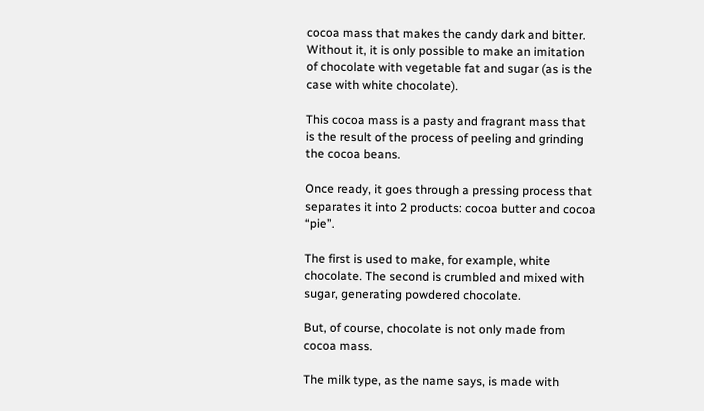cocoa mass that makes the candy dark and bitter. Without it, it is only possible to make an imitation of chocolate with vegetable fat and sugar (as is the case with white chocolate).

This cocoa mass is a pasty and fragrant mass that is the result of the process of peeling and grinding the cocoa beans.

Once ready, it goes through a pressing process that separates it into 2 products: cocoa butter and cocoa “pie”.

The first is used to make, for example, white chocolate. The second is crumbled and mixed with sugar, generating powdered chocolate.

But, of course, chocolate is not only made from cocoa mass.

The milk type, as the name says, is made with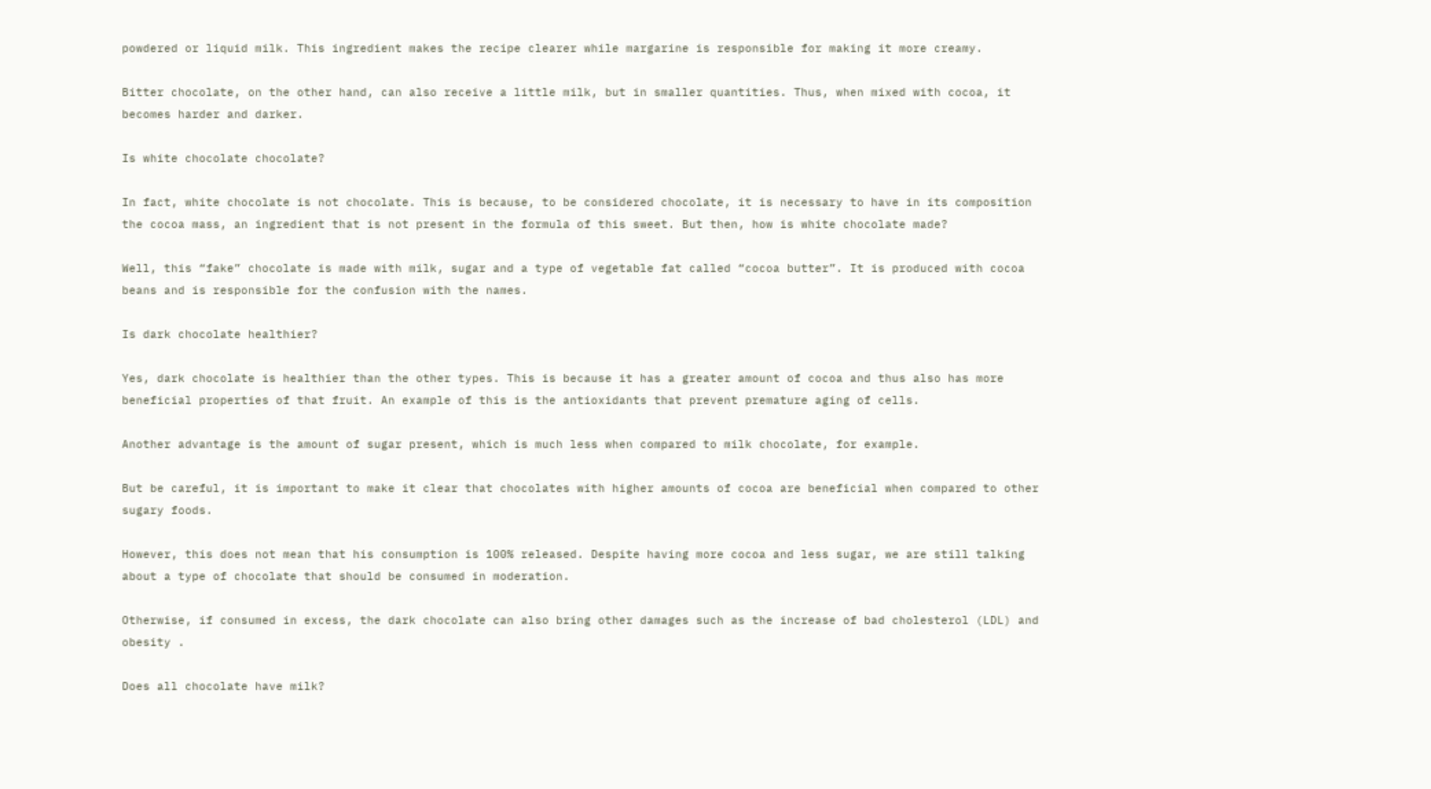powdered or liquid milk. This ingredient makes the recipe clearer while margarine is responsible for making it more creamy.

Bitter chocolate, on the other hand, can also receive a little milk, but in smaller quantities. Thus, when mixed with cocoa, it becomes harder and darker.

Is white chocolate chocolate?

In fact, white chocolate is not chocolate. This is because, to be considered chocolate, it is necessary to have in its composition the cocoa mass, an ingredient that is not present in the formula of this sweet. But then, how is white chocolate made?

Well, this “fake” chocolate is made with milk, sugar and a type of vegetable fat called “cocoa butter”. It is produced with cocoa beans and is responsible for the confusion with the names.

Is dark chocolate healthier?

Yes, dark chocolate is healthier than the other types. This is because it has a greater amount of cocoa and thus also has more beneficial properties of that fruit. An example of this is the antioxidants that prevent premature aging of cells.

Another advantage is the amount of sugar present, which is much less when compared to milk chocolate, for example.

But be careful, it is important to make it clear that chocolates with higher amounts of cocoa are beneficial when compared to other sugary foods.

However, this does not mean that his consumption is 100% released. Despite having more cocoa and less sugar, we are still talking about a type of chocolate that should be consumed in moderation.

Otherwise, if consumed in excess, the dark chocolate can also bring other damages such as the increase of bad cholesterol (LDL) and obesity .

Does all chocolate have milk?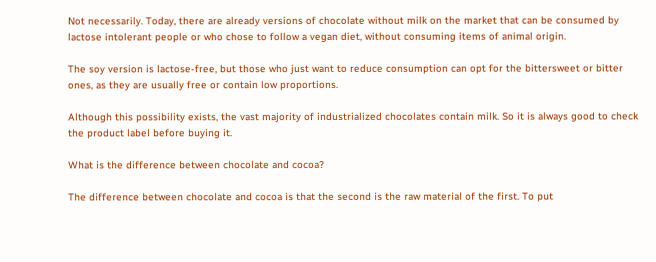Not necessarily. Today, there are already versions of chocolate without milk on the market that can be consumed by lactose intolerant people or who chose to follow a vegan diet, without consuming items of animal origin.

The soy version is lactose-free, but those who just want to reduce consumption can opt for the bittersweet or bitter ones, as they are usually free or contain low proportions.

Although this possibility exists, the vast majority of industrialized chocolates contain milk. So it is always good to check the product label before buying it.

What is the difference between chocolate and cocoa?

The difference between chocolate and cocoa is that the second is the raw material of the first. To put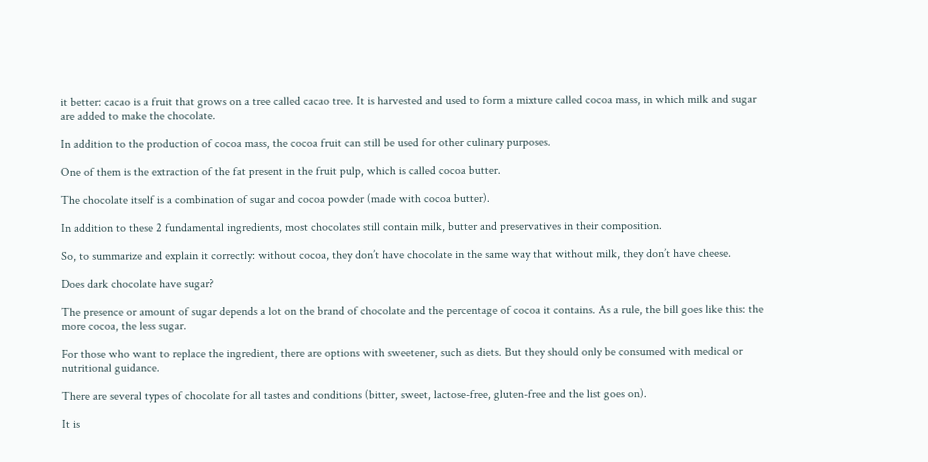it better: cacao is a fruit that grows on a tree called cacao tree. It is harvested and used to form a mixture called cocoa mass, in which milk and sugar are added to make the chocolate.

In addition to the production of cocoa mass, the cocoa fruit can still be used for other culinary purposes.

One of them is the extraction of the fat present in the fruit pulp, which is called cocoa butter.

The chocolate itself is a combination of sugar and cocoa powder (made with cocoa butter).

In addition to these 2 fundamental ingredients, most chocolates still contain milk, butter and preservatives in their composition.

So, to summarize and explain it correctly: without cocoa, they don’t have chocolate in the same way that without milk, they don’t have cheese.

Does dark chocolate have sugar?

The presence or amount of sugar depends a lot on the brand of chocolate and the percentage of cocoa it contains. As a rule, the bill goes like this: the more cocoa, the less sugar.

For those who want to replace the ingredient, there are options with sweetener, such as diets. But they should only be consumed with medical or nutritional guidance.

There are several types of chocolate for all tastes and conditions (bitter, sweet, lactose-free, gluten-free and the list goes on).

It is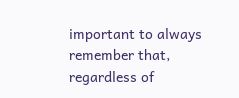important to always remember that, regardless of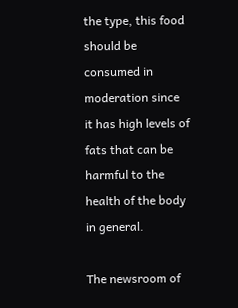the type, this food should be consumed in moderation since it has high levels of fats that can be harmful to the health of the body in general.

The newsroom of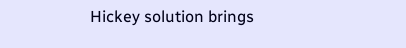Hickey solution brings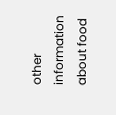other information about food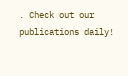. Check out our publications daily!